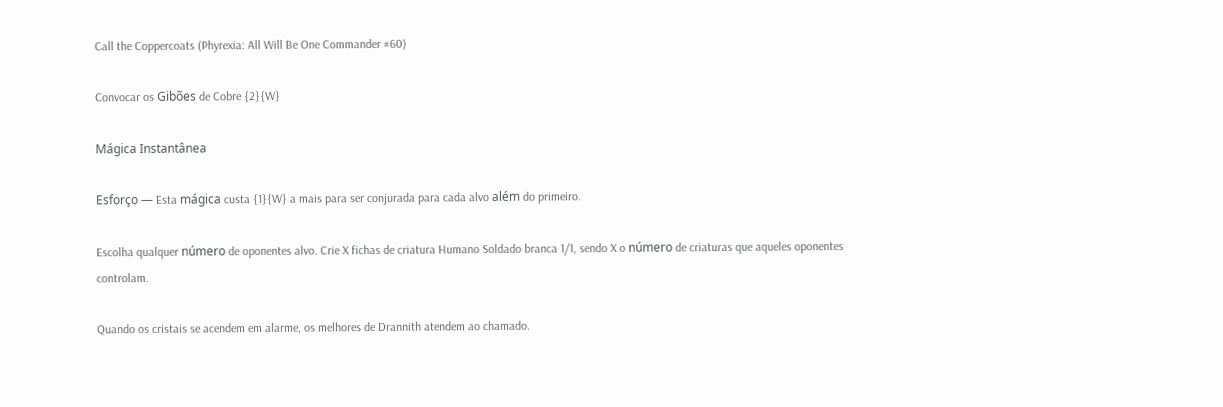Call the Coppercoats (Phyrexia: All Will Be One Commander #60)

Convocar os Gibões de Cobre {2}{W}

Mágica Instantânea

Esforço — Esta mágica custa {1}{W} a mais para ser conjurada para cada alvo além do primeiro.

Escolha qualquer número de oponentes alvo. Crie X fichas de criatura Humano Soldado branca 1/1, sendo X o número de criaturas que aqueles oponentes controlam.

Quando os cristais se acendem em alarme, os melhores de Drannith atendem ao chamado.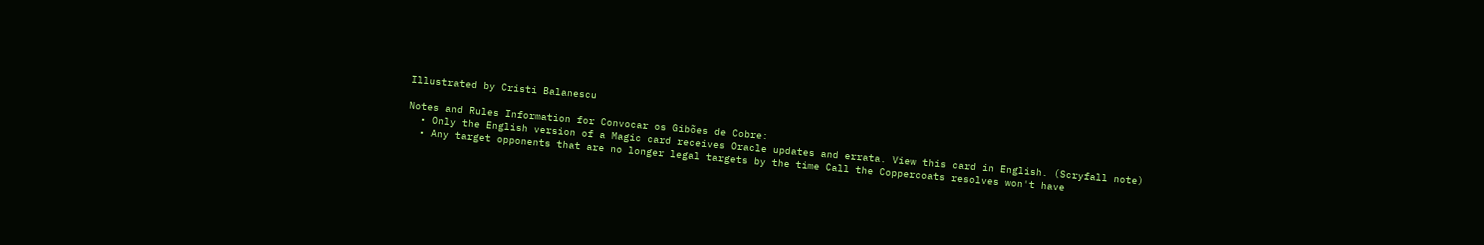Illustrated by Cristi Balanescu

Notes and Rules Information for Convocar os Gibões de Cobre:
  • Only the English version of a Magic card receives Oracle updates and errata. View this card in English. (Scryfall note)
  • Any target opponents that are no longer legal targets by the time Call the Coppercoats resolves won't have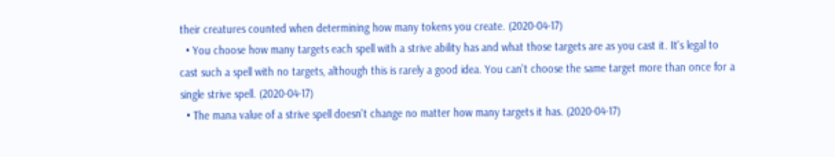their creatures counted when determining how many tokens you create. (2020-04-17)
  • You choose how many targets each spell with a strive ability has and what those targets are as you cast it. It's legal to cast such a spell with no targets, although this is rarely a good idea. You can't choose the same target more than once for a single strive spell. (2020-04-17)
  • The mana value of a strive spell doesn't change no matter how many targets it has. (2020-04-17)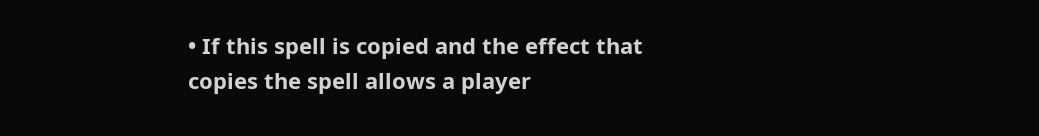• If this spell is copied and the effect that copies the spell allows a player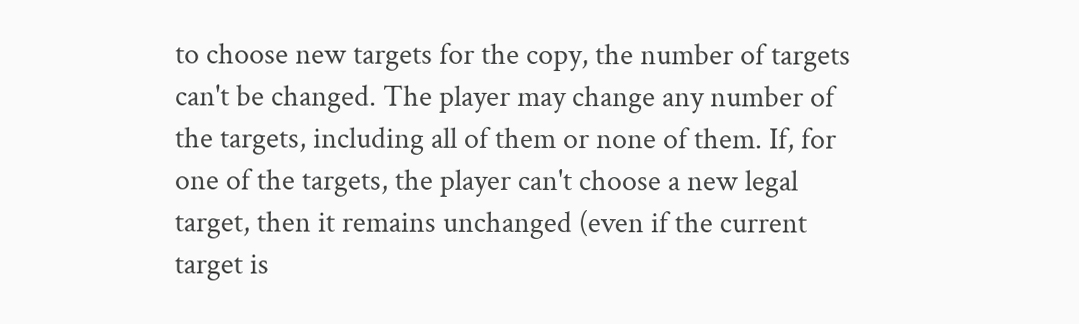to choose new targets for the copy, the number of targets can't be changed. The player may change any number of the targets, including all of them or none of them. If, for one of the targets, the player can't choose a new legal target, then it remains unchanged (even if the current target is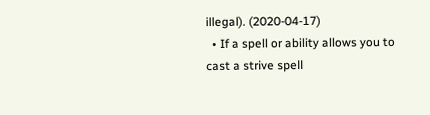illegal). (2020-04-17)
  • If a spell or ability allows you to cast a strive spell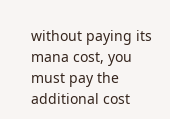without paying its mana cost, you must pay the additional cost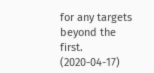for any targets beyond the first. (2020-04-17)